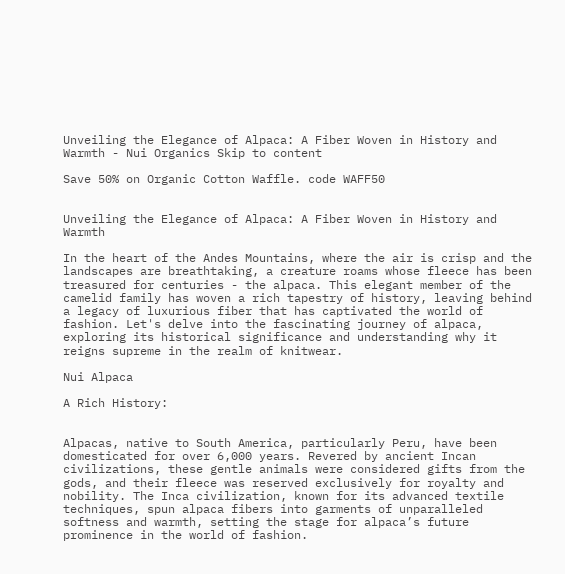Unveiling the Elegance of Alpaca: A Fiber Woven in History and Warmth - Nui Organics Skip to content

Save 50% on Organic Cotton Waffle. code WAFF50


Unveiling the Elegance of Alpaca: A Fiber Woven in History and Warmth

In the heart of the Andes Mountains, where the air is crisp and the landscapes are breathtaking, a creature roams whose fleece has been treasured for centuries - the alpaca. This elegant member of the camelid family has woven a rich tapestry of history, leaving behind a legacy of luxurious fiber that has captivated the world of fashion. Let's delve into the fascinating journey of alpaca, exploring its historical significance and understanding why it reigns supreme in the realm of knitwear.

Nui Alpaca

A Rich History:


Alpacas, native to South America, particularly Peru, have been domesticated for over 6,000 years. Revered by ancient Incan civilizations, these gentle animals were considered gifts from the gods, and their fleece was reserved exclusively for royalty and nobility. The Inca civilization, known for its advanced textile techniques, spun alpaca fibers into garments of unparalleled softness and warmth, setting the stage for alpaca’s future prominence in the world of fashion.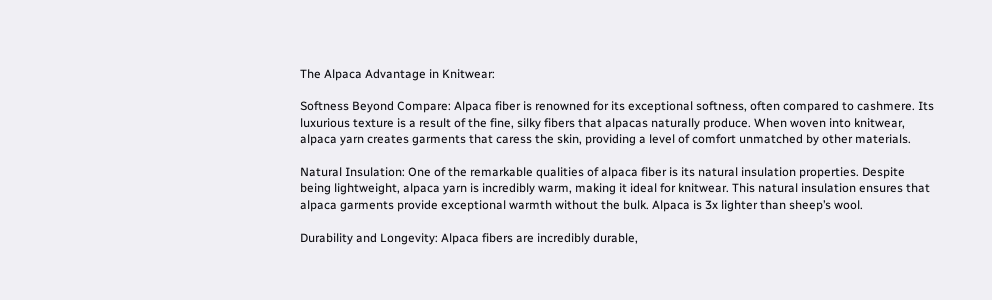The Alpaca Advantage in Knitwear:

Softness Beyond Compare: Alpaca fiber is renowned for its exceptional softness, often compared to cashmere. Its luxurious texture is a result of the fine, silky fibers that alpacas naturally produce. When woven into knitwear, alpaca yarn creates garments that caress the skin, providing a level of comfort unmatched by other materials.

Natural Insulation: One of the remarkable qualities of alpaca fiber is its natural insulation properties. Despite being lightweight, alpaca yarn is incredibly warm, making it ideal for knitwear. This natural insulation ensures that alpaca garments provide exceptional warmth without the bulk. Alpaca is 3x lighter than sheep’s wool.

Durability and Longevity: Alpaca fibers are incredibly durable,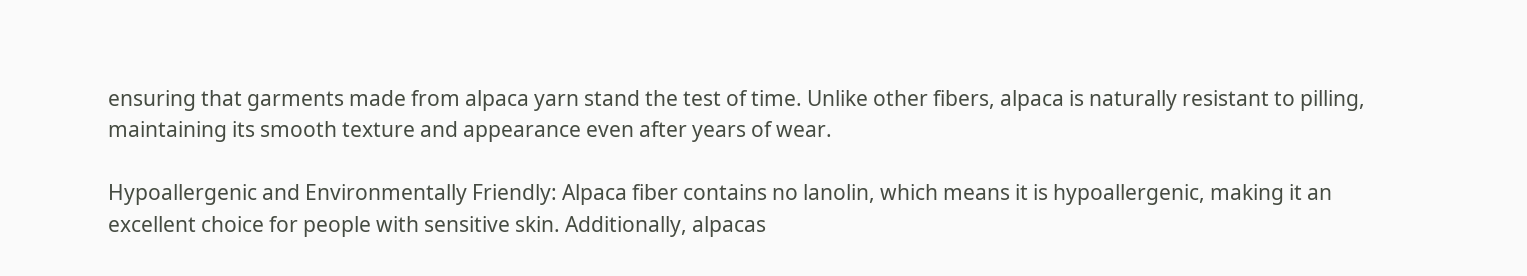ensuring that garments made from alpaca yarn stand the test of time. Unlike other fibers, alpaca is naturally resistant to pilling, maintaining its smooth texture and appearance even after years of wear.

Hypoallergenic and Environmentally Friendly: Alpaca fiber contains no lanolin, which means it is hypoallergenic, making it an excellent choice for people with sensitive skin. Additionally, alpacas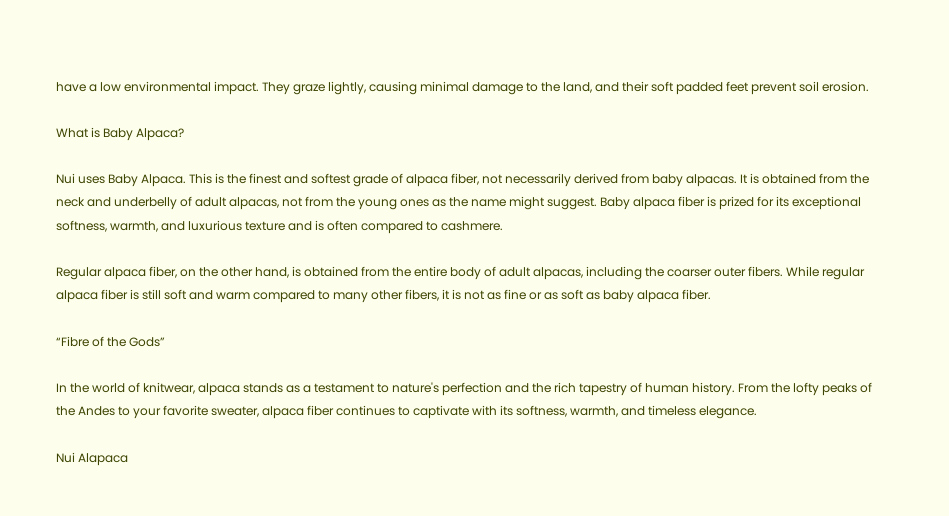have a low environmental impact. They graze lightly, causing minimal damage to the land, and their soft padded feet prevent soil erosion.

What is Baby Alpaca?

Nui uses Baby Alpaca. This is the finest and softest grade of alpaca fiber, not necessarily derived from baby alpacas. It is obtained from the neck and underbelly of adult alpacas, not from the young ones as the name might suggest. Baby alpaca fiber is prized for its exceptional softness, warmth, and luxurious texture and is often compared to cashmere.

Regular alpaca fiber, on the other hand, is obtained from the entire body of adult alpacas, including the coarser outer fibers. While regular alpaca fiber is still soft and warm compared to many other fibers, it is not as fine or as soft as baby alpaca fiber.

“Fibre of the Gods”

In the world of knitwear, alpaca stands as a testament to nature's perfection and the rich tapestry of human history. From the lofty peaks of the Andes to your favorite sweater, alpaca fiber continues to captivate with its softness, warmth, and timeless elegance.

Nui Alapaca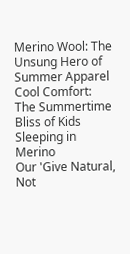Merino Wool: The Unsung Hero of Summer Apparel
Cool Comfort: The Summertime Bliss of Kids Sleeping in Merino
Our 'Give Natural, Not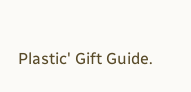Plastic' Gift Guide.